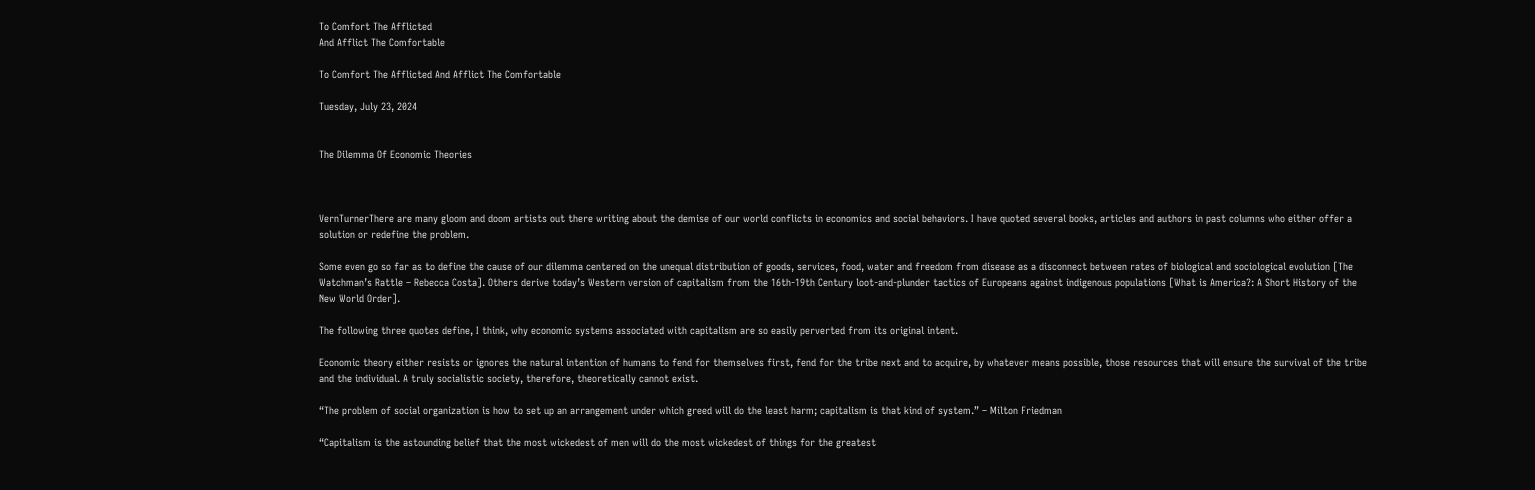To Comfort The Afflicted
And Afflict The Comfortable

To Comfort The Afflicted And Afflict The Comfortable

Tuesday, July 23, 2024


The Dilemma Of Economic Theories



VernTurnerThere are many gloom and doom artists out there writing about the demise of our world conflicts in economics and social behaviors. I have quoted several books, articles and authors in past columns who either offer a solution or redefine the problem.

Some even go so far as to define the cause of our dilemma centered on the unequal distribution of goods, services, food, water and freedom from disease as a disconnect between rates of biological and sociological evolution [The Watchman’s Rattle – Rebecca Costa]. Others derive today’s Western version of capitalism from the 16th-19th Century loot-and-plunder tactics of Europeans against indigenous populations [What is America?: A Short History of the New World Order].

The following three quotes define, I think, why economic systems associated with capitalism are so easily perverted from its original intent.

Economic theory either resists or ignores the natural intention of humans to fend for themselves first, fend for the tribe next and to acquire, by whatever means possible, those resources that will ensure the survival of the tribe and the individual. A truly socialistic society, therefore, theoretically cannot exist.

“The problem of social organization is how to set up an arrangement under which greed will do the least harm; capitalism is that kind of system.” – Milton Friedman

“Capitalism is the astounding belief that the most wickedest of men will do the most wickedest of things for the greatest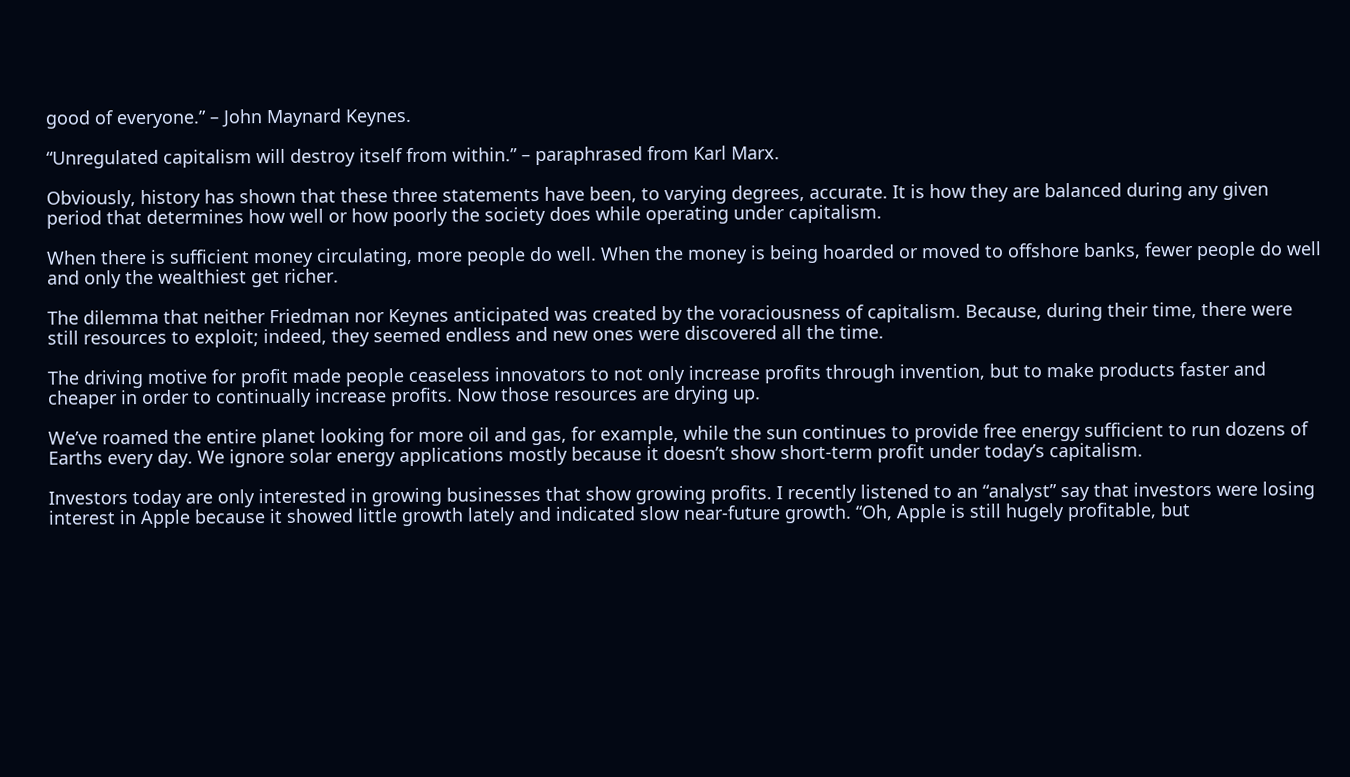good of everyone.” – John Maynard Keynes.

“Unregulated capitalism will destroy itself from within.” – paraphrased from Karl Marx.

Obviously, history has shown that these three statements have been, to varying degrees, accurate. It is how they are balanced during any given period that determines how well or how poorly the society does while operating under capitalism.

When there is sufficient money circulating, more people do well. When the money is being hoarded or moved to offshore banks, fewer people do well and only the wealthiest get richer.

The dilemma that neither Friedman nor Keynes anticipated was created by the voraciousness of capitalism. Because, during their time, there were still resources to exploit; indeed, they seemed endless and new ones were discovered all the time.

The driving motive for profit made people ceaseless innovators to not only increase profits through invention, but to make products faster and cheaper in order to continually increase profits. Now those resources are drying up.

We’ve roamed the entire planet looking for more oil and gas, for example, while the sun continues to provide free energy sufficient to run dozens of Earths every day. We ignore solar energy applications mostly because it doesn’t show short-term profit under today’s capitalism.

Investors today are only interested in growing businesses that show growing profits. I recently listened to an “analyst” say that investors were losing interest in Apple because it showed little growth lately and indicated slow near-future growth. “Oh, Apple is still hugely profitable, but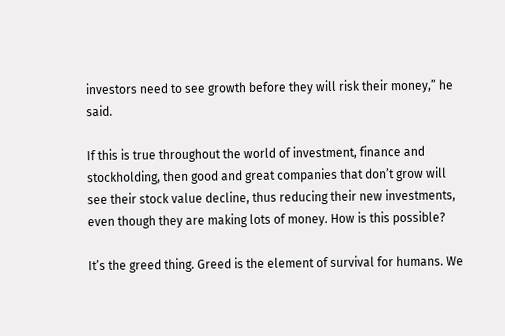investors need to see growth before they will risk their money,” he said.

If this is true throughout the world of investment, finance and stockholding, then good and great companies that don’t grow will see their stock value decline, thus reducing their new investments, even though they are making lots of money. How is this possible?

It’s the greed thing. Greed is the element of survival for humans. We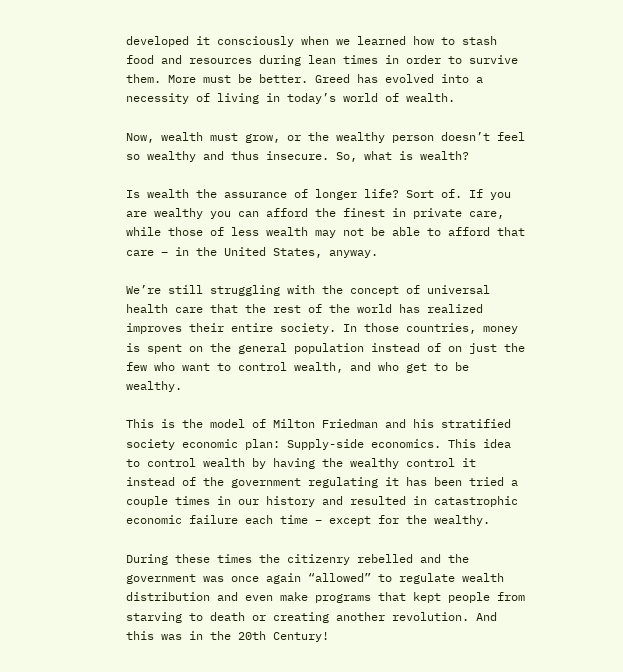developed it consciously when we learned how to stash food and resources during lean times in order to survive them. More must be better. Greed has evolved into a necessity of living in today’s world of wealth.

Now, wealth must grow, or the wealthy person doesn’t feel so wealthy and thus insecure. So, what is wealth?

Is wealth the assurance of longer life? Sort of. If you are wealthy you can afford the finest in private care, while those of less wealth may not be able to afford that care – in the United States, anyway.

We’re still struggling with the concept of universal health care that the rest of the world has realized improves their entire society. In those countries, money is spent on the general population instead of on just the few who want to control wealth, and who get to be wealthy.

This is the model of Milton Friedman and his stratified society economic plan: Supply-side economics. This idea to control wealth by having the wealthy control it instead of the government regulating it has been tried a couple times in our history and resulted in catastrophic economic failure each time – except for the wealthy.

During these times the citizenry rebelled and the government was once again “allowed” to regulate wealth distribution and even make programs that kept people from starving to death or creating another revolution. And this was in the 20th Century!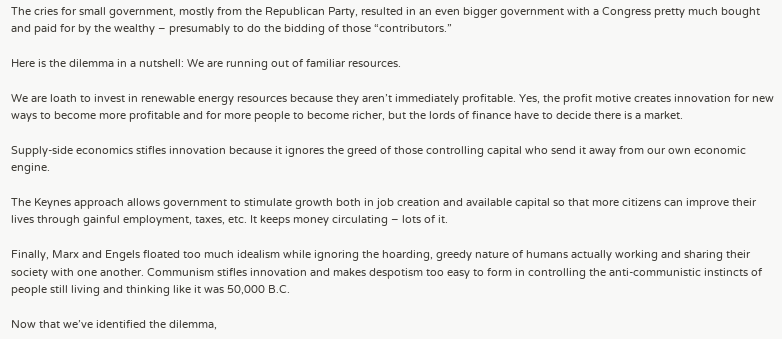The cries for small government, mostly from the Republican Party, resulted in an even bigger government with a Congress pretty much bought and paid for by the wealthy – presumably to do the bidding of those “contributors.”

Here is the dilemma in a nutshell: We are running out of familiar resources.

We are loath to invest in renewable energy resources because they aren’t immediately profitable. Yes, the profit motive creates innovation for new ways to become more profitable and for more people to become richer, but the lords of finance have to decide there is a market.

Supply-side economics stifles innovation because it ignores the greed of those controlling capital who send it away from our own economic engine.

The Keynes approach allows government to stimulate growth both in job creation and available capital so that more citizens can improve their lives through gainful employment, taxes, etc. It keeps money circulating – lots of it.

Finally, Marx and Engels floated too much idealism while ignoring the hoarding, greedy nature of humans actually working and sharing their society with one another. Communism stifles innovation and makes despotism too easy to form in controlling the anti-communistic instincts of people still living and thinking like it was 50,000 B.C.

Now that we’ve identified the dilemma,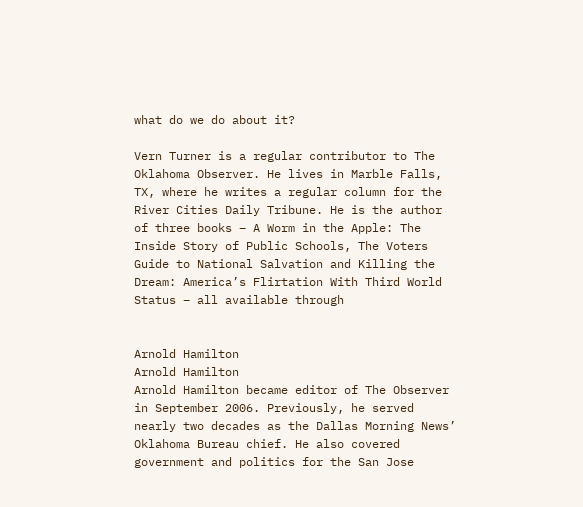what do we do about it?

Vern Turner is a regular contributor to The Oklahoma Observer. He lives in Marble Falls, TX, where he writes a regular column for the River Cities Daily Tribune. He is the author of three books – A Worm in the Apple: The Inside Story of Public Schools, The Voters Guide to National Salvation and Killing the Dream: America’s Flirtation With Third World Status – all available through


Arnold Hamilton
Arnold Hamilton
Arnold Hamilton became editor of The Observer in September 2006. Previously, he served nearly two decades as the Dallas Morning News’ Oklahoma Bureau chief. He also covered government and politics for the San Jose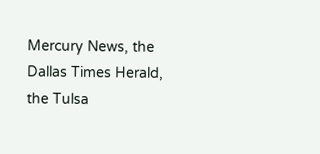Mercury News, the Dallas Times Herald, the Tulsa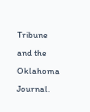Tribune and the Oklahoma Journal.